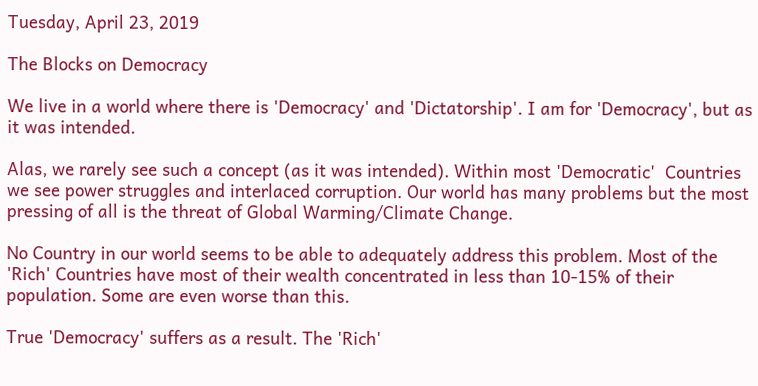Tuesday, April 23, 2019

The Blocks on Democracy

We live in a world where there is 'Democracy' and 'Dictatorship'. I am for 'Democracy', but as it was intended.

Alas, we rarely see such a concept (as it was intended). Within most 'Democratic'  Countries we see power struggles and interlaced corruption. Our world has many problems but the most pressing of all is the threat of Global Warming/Climate Change.

No Country in our world seems to be able to adequately address this problem. Most of the 'Rich' Countries have most of their wealth concentrated in less than 10-15% of their population. Some are even worse than this.

True 'Democracy' suffers as a result. The 'Rich'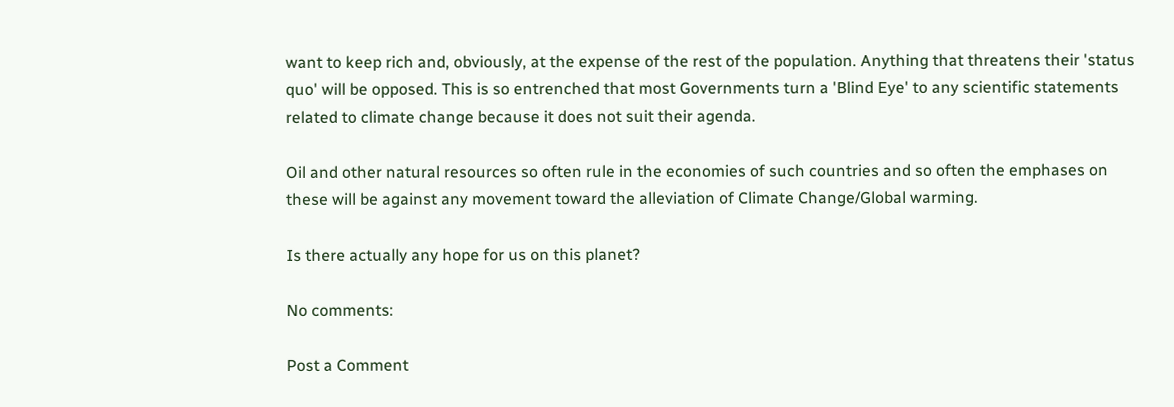want to keep rich and, obviously, at the expense of the rest of the population. Anything that threatens their 'status quo' will be opposed. This is so entrenched that most Governments turn a 'Blind Eye' to any scientific statements related to climate change because it does not suit their agenda.

Oil and other natural resources so often rule in the economies of such countries and so often the emphases on these will be against any movement toward the alleviation of Climate Change/Global warming.

Is there actually any hope for us on this planet?

No comments:

Post a Comment